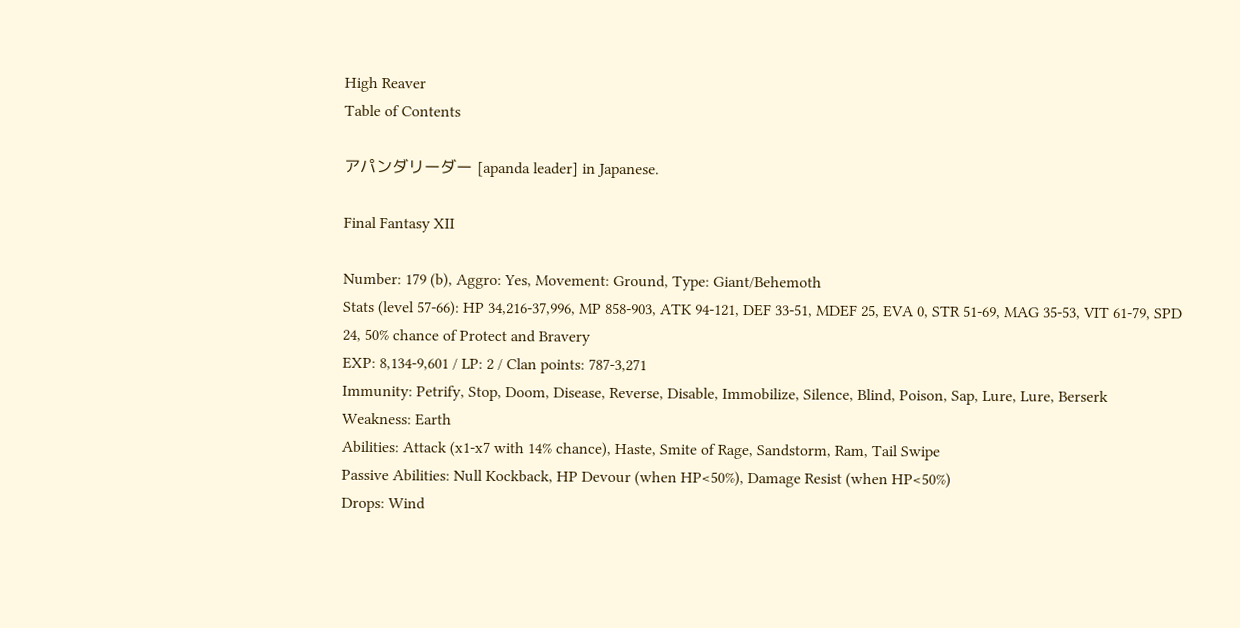High Reaver
Table of Contents

アパンダリーダー [apanda leader] in Japanese.

Final Fantasy XII

Number: 179 (b), Aggro: Yes, Movement: Ground, Type: Giant/Behemoth
Stats (level 57-66): HP 34,216-37,996, MP 858-903, ATK 94-121, DEF 33-51, MDEF 25, EVA 0, STR 51-69, MAG 35-53, VIT 61-79, SPD 24, 50% chance of Protect and Bravery
EXP: 8,134-9,601 / LP: 2 / Clan points: 787-3,271
Immunity: Petrify, Stop, Doom, Disease, Reverse, Disable, Immobilize, Silence, Blind, Poison, Sap, Lure, Lure, Berserk
Weakness: Earth
Abilities: Attack (x1-x7 with 14% chance), Haste, Smite of Rage, Sandstorm, Ram, Tail Swipe
Passive Abilities: Null Kockback, HP Devour (when HP<50%), Damage Resist (when HP<50%)
Drops: Wind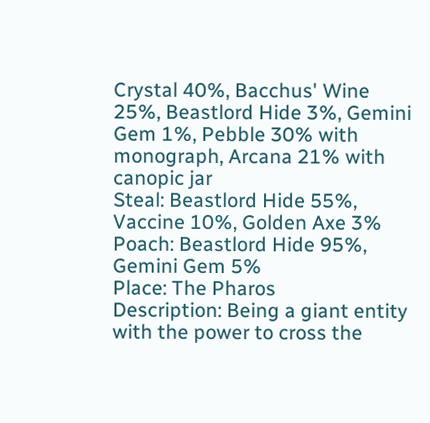Crystal 40%, Bacchus' Wine 25%, Beastlord Hide 3%, Gemini Gem 1%, Pebble 30% with monograph, Arcana 21% with canopic jar
Steal: Beastlord Hide 55%, Vaccine 10%, Golden Axe 3%
Poach: Beastlord Hide 95%, Gemini Gem 5%
Place: The Pharos
Description: Being a giant entity with the power to cross the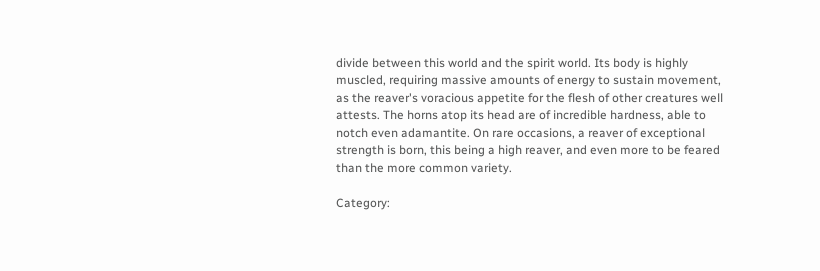divide between this world and the spirit world. Its body is highly muscled, requiring massive amounts of energy to sustain movement, as the reaver's voracious appetite for the flesh of other creatures well attests. The horns atop its head are of incredible hardness, able to notch even adamantite. On rare occasions, a reaver of exceptional strength is born, this being a high reaver, and even more to be feared than the more common variety.

Category: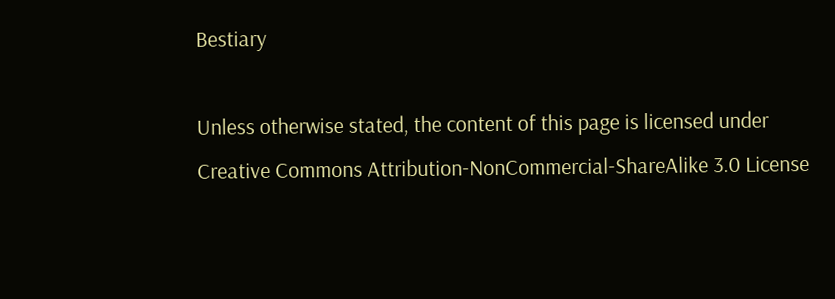Bestiary

Unless otherwise stated, the content of this page is licensed under Creative Commons Attribution-NonCommercial-ShareAlike 3.0 License